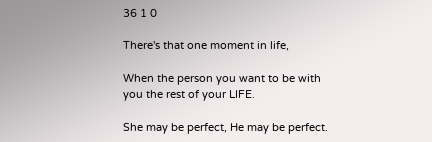36 1 0

There's that one moment in life,

When the person you want to be with you the rest of your LIFE.

She may be perfect, He may be perfect.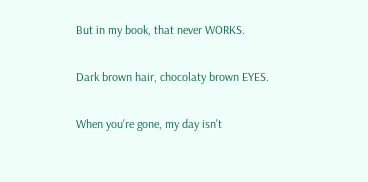But in my book, that never WORKS.

Dark brown hair, chocolaty brown EYES.

When you're gone, my day isn't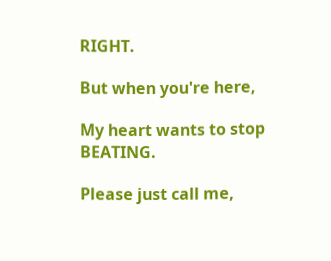RIGHT.

But when you're here,

My heart wants to stop BEATING.

Please just call me,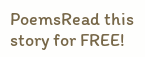PoemsRead this story for FREE!